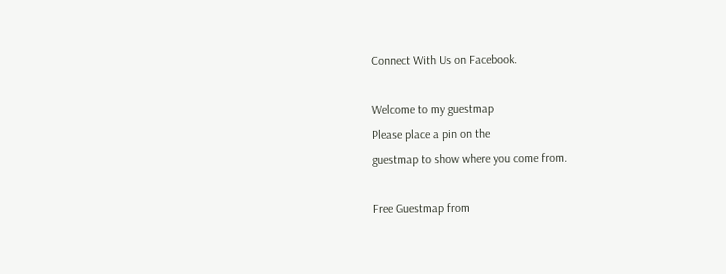Connect With Us on Facebook.

Welcome to my guestmap
Please place a pin on the
guestmap to show where you come from.

Free Guestmap from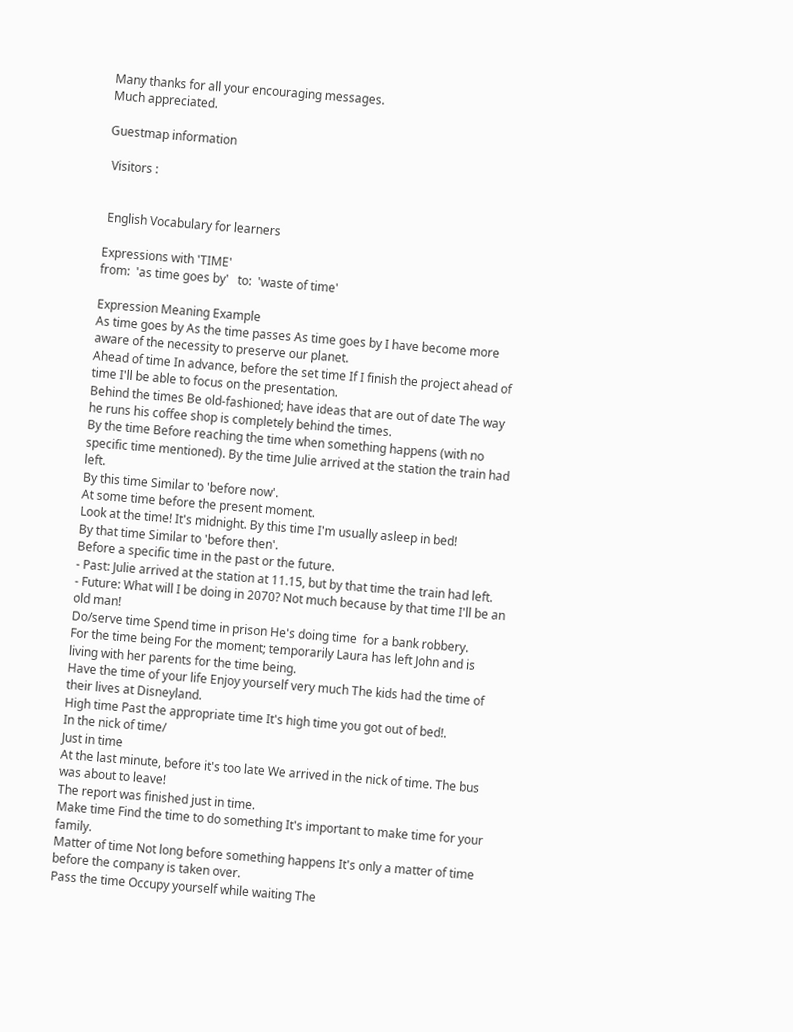Many thanks for all your encouraging messages.
Much appreciated.

Guestmap information

 Visitors :


 English Vocabulary for learners

Expressions with 'TIME'
from:  'as time goes by'   to:  'waste of time'

Expression Meaning Example
As time goes by As the time passes As time goes by I have become more aware of the necessity to preserve our planet.
Ahead of time In advance, before the set time If I finish the project ahead of time I'll be able to focus on the presentation.
Behind the times Be old-fashioned; have ideas that are out of date The way he runs his coffee shop is completely behind the times.
By the time Before reaching the time when something happens (with no specific time mentioned). By the time Julie arrived at the station the train had left.
By this time Similar to 'before now'.
At some time before the present moment.
Look at the time! It's midnight. By this time I'm usually asleep in bed!
By that time Similar to 'before then'.
Before a specific time in the past or the future.
- Past: Julie arrived at the station at 11.15, but by that time the train had left.
- Future: What will I be doing in 2070? Not much because by that time I'll be an old man!
Do/serve time Spend time in prison He's doing time  for a bank robbery.
For the time being For the moment; temporarily Laura has left John and is living with her parents for the time being.
Have the time of your life Enjoy yourself very much The kids had the time of their lives at Disneyland.
High time Past the appropriate time It's high time you got out of bed!.
In the nick of time/
Just in time
At the last minute, before it's too late We arrived in the nick of time. The bus was about to leave!
The report was finished just in time.
Make time Find the time to do something It's important to make time for your family.
Matter of time Not long before something happens It's only a matter of time before the company is taken over.
Pass the time Occupy yourself while waiting The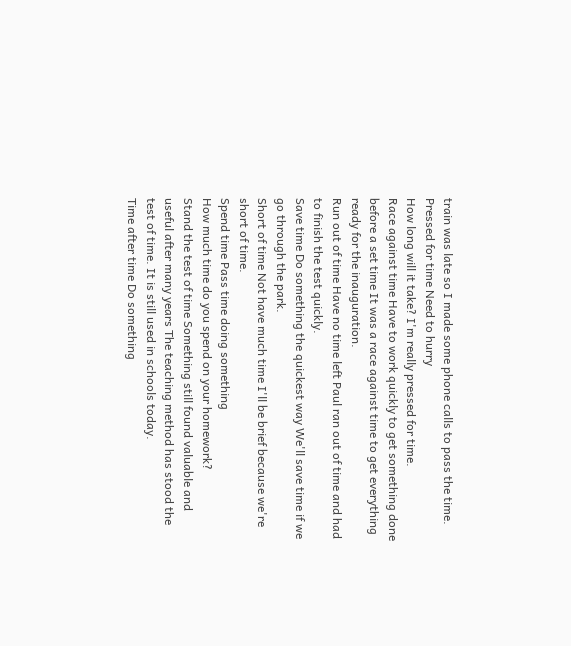train was late so I made some phone calls to pass the time.
Pressed for time Need to hurry
How long will it take? I'm really pressed for time.
Race against time Have to work quickly to get something done before a set time It was a race against time to get everything ready for the inauguration.
Run out of time Have no time left Paul ran out of time and had to finish the test quickly.
Save time Do something the quickest way We'll save time if we go through the park.
Short of time Not have much time I'll be brief because we're short of time.
Spend time Pass time doing something
How much time do you spend on your homework?
Stand the test of time Something still found valuable and useful after many years The teaching method has stood the test of time. It is still used in schools today.
Time after time Do something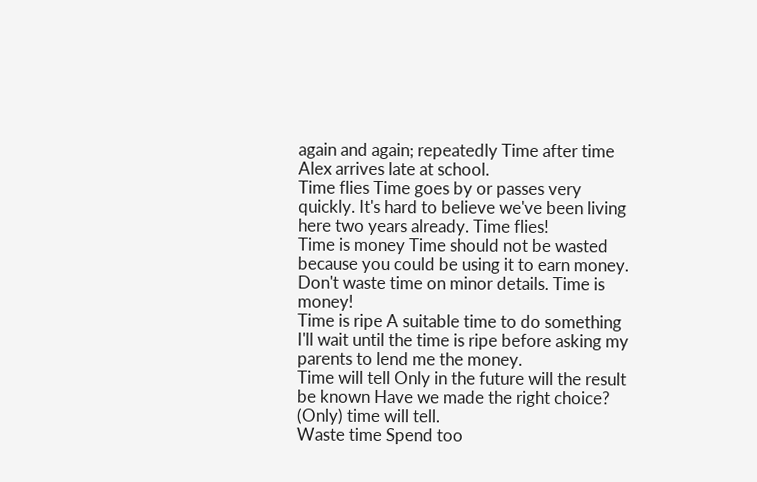again and again; repeatedly Time after time Alex arrives late at school.
Time flies Time goes by or passes very quickly. It's hard to believe we've been living here two years already. Time flies!
Time is money Time should not be wasted because you could be using it to earn money. Don't waste time on minor details. Time is money!
Time is ripe A suitable time to do something I'll wait until the time is ripe before asking my parents to lend me the money.
Time will tell Only in the future will the result be known Have we made the right choice? (Only) time will tell.
Waste time Spend too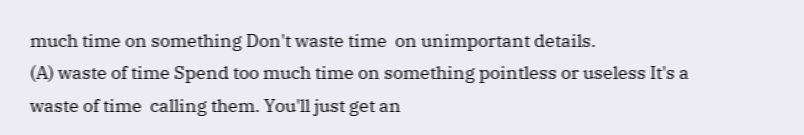much time on something Don't waste time  on unimportant details.
(A) waste of time Spend too much time on something pointless or useless It's a waste of time  calling them. You'll just get an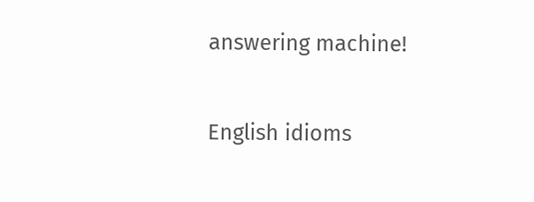answering machine!

English idioms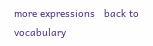more expressions   back to vocabulary